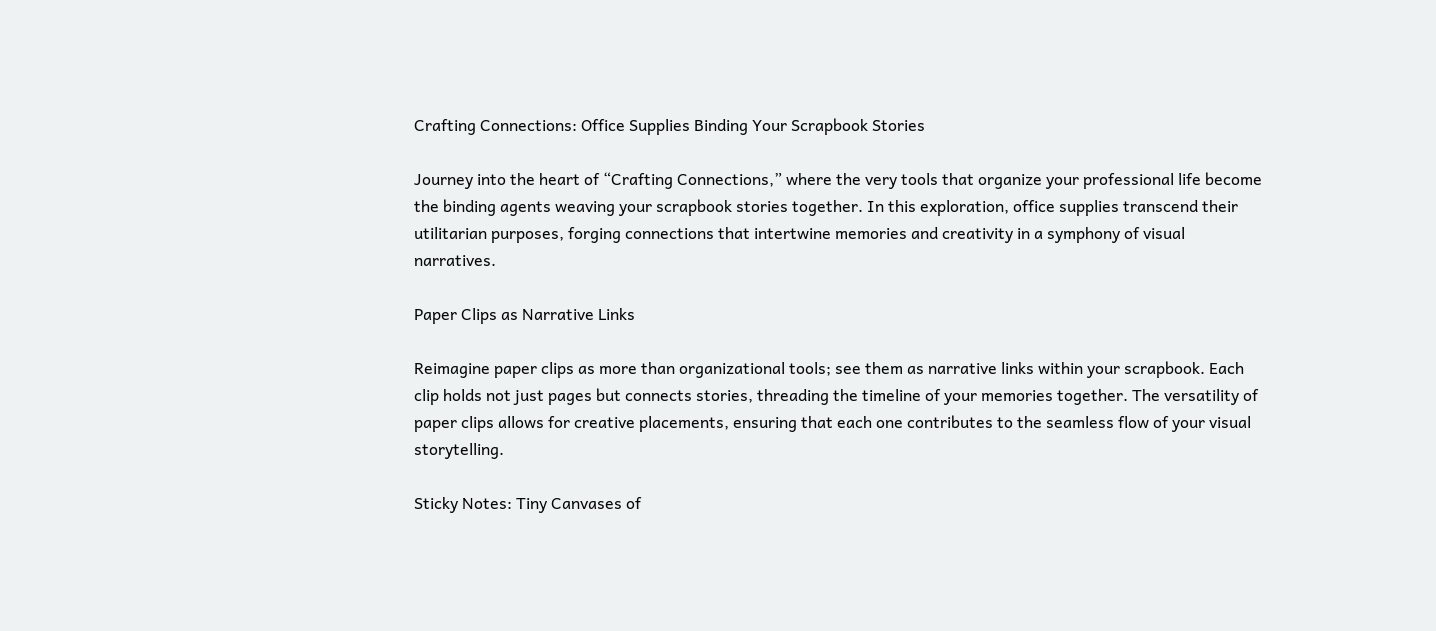Crafting Connections: Office Supplies Binding Your Scrapbook Stories

Journey into the heart of “Crafting Connections,” where the very tools that organize your professional life become the binding agents weaving your scrapbook stories together. In this exploration, office supplies transcend their utilitarian purposes, forging connections that intertwine memories and creativity in a symphony of visual narratives.

Paper Clips as Narrative Links

Reimagine paper clips as more than organizational tools; see them as narrative links within your scrapbook. Each clip holds not just pages but connects stories, threading the timeline of your memories together. The versatility of paper clips allows for creative placements, ensuring that each one contributes to the seamless flow of your visual storytelling.

Sticky Notes: Tiny Canvases of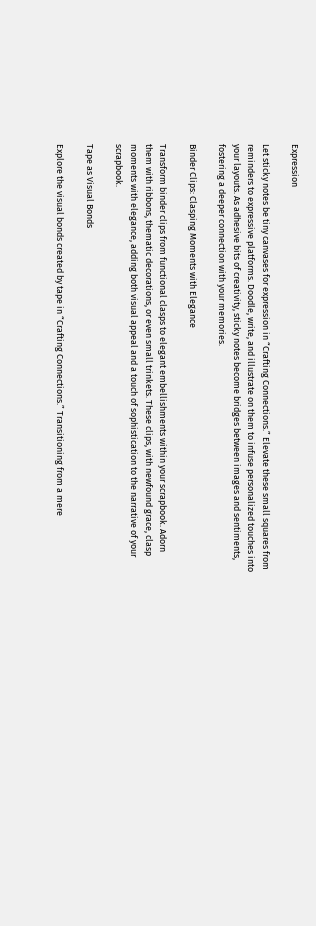Expression

Let sticky notes be tiny canvases for expression in “Crafting Connections.” Elevate these small squares from reminders to expressive platforms. Doodle, write, and illustrate on them to infuse personalized touches into your layouts. As adhesive bits of creativity, sticky notes become bridges between images and sentiments, fostering a deeper connection with your memories.

Binder Clips: Clasping Moments with Elegance

Transform binder clips from functional clasps to elegant embellishments within your scrapbook. Adorn them with ribbons, thematic decorations, or even small trinkets. These clips, with newfound grace, clasp moments with elegance, adding both visual appeal and a touch of sophistication to the narrative of your scrapbook.

Tape as Visual Bonds

Explore the visual bonds created by tape in “Crafting Connections.” Transitioning from a mere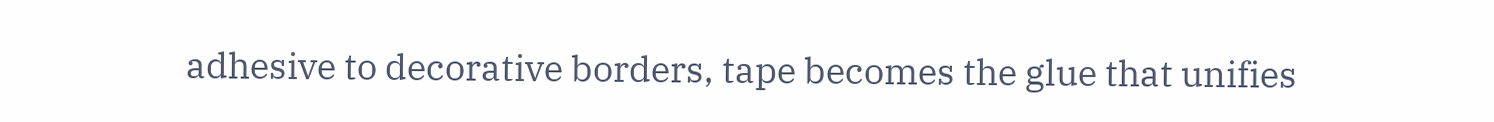adhesive to decorative borders, tape becomes the glue that unifies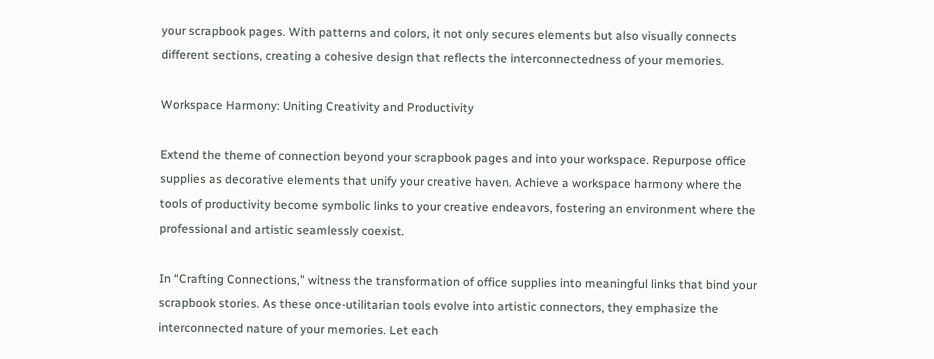your scrapbook pages. With patterns and colors, it not only secures elements but also visually connects different sections, creating a cohesive design that reflects the interconnectedness of your memories.

Workspace Harmony: Uniting Creativity and Productivity

Extend the theme of connection beyond your scrapbook pages and into your workspace. Repurpose office supplies as decorative elements that unify your creative haven. Achieve a workspace harmony where the tools of productivity become symbolic links to your creative endeavors, fostering an environment where the professional and artistic seamlessly coexist.

In “Crafting Connections,” witness the transformation of office supplies into meaningful links that bind your scrapbook stories. As these once-utilitarian tools evolve into artistic connectors, they emphasize the interconnected nature of your memories. Let each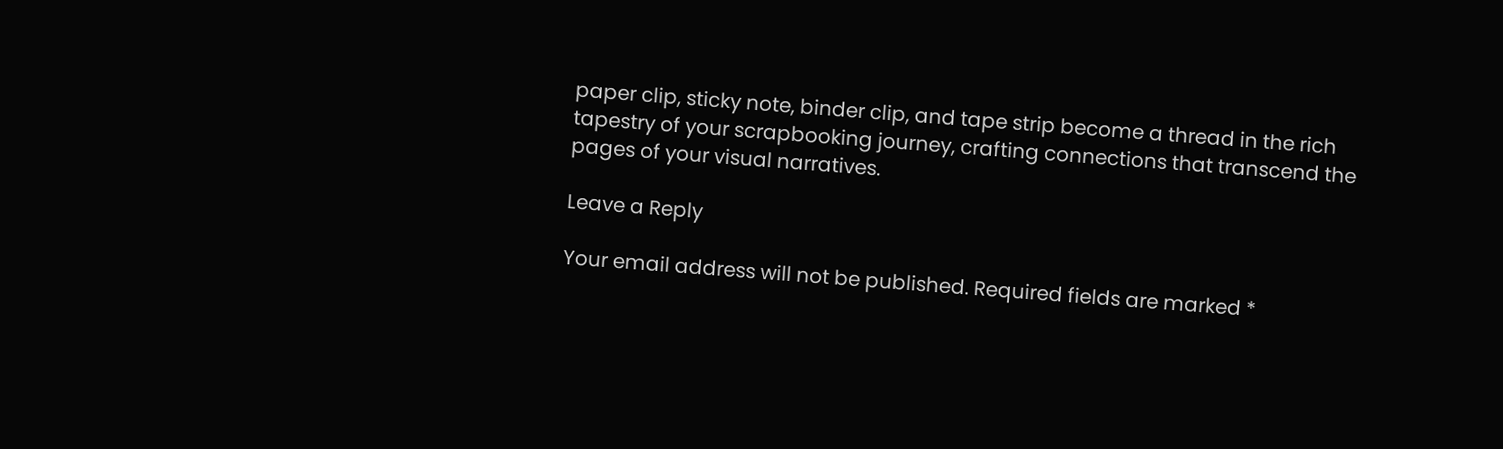paper clip, sticky note, binder clip, and tape strip become a thread in the rich tapestry of your scrapbooking journey, crafting connections that transcend the pages of your visual narratives.

Leave a Reply

Your email address will not be published. Required fields are marked *